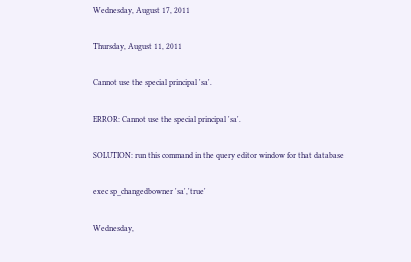Wednesday, August 17, 2011

Thursday, August 11, 2011

Cannot use the special principal 'sa'.

ERROR: Cannot use the special principal 'sa'.

SOLUTION: run this command in the query editor window for that database

exec sp_changedbowner 'sa','true'

Wednesday,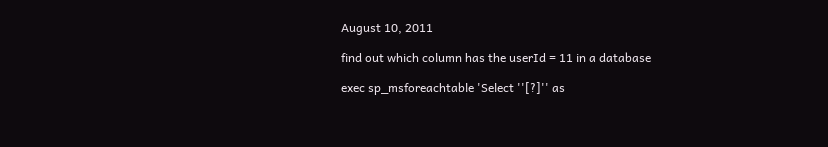August 10, 2011

find out which column has the userId = 11 in a database

exec sp_msforeachtable 'Select ''[?]'' as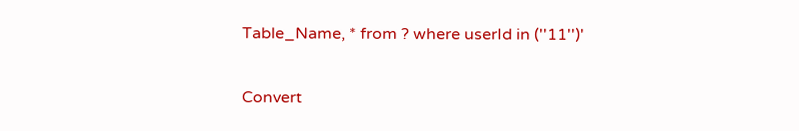Table_Name, * from ? where userId in (''11'')'

Convert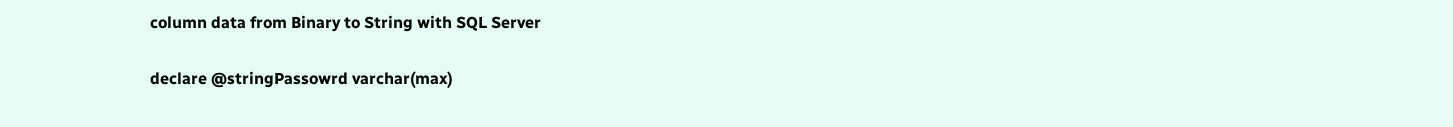column data from Binary to String with SQL Server

declare @stringPassowrd varchar(max)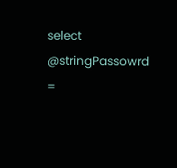select @stringPassowrd =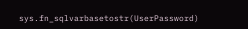sys.fn_sqlvarbasetostr(UserPassword)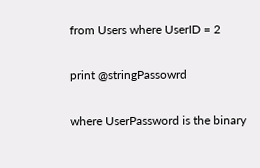from Users where UserID = 2

print @stringPassowrd

where UserPassword is the binary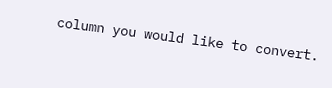column you would like to convert.